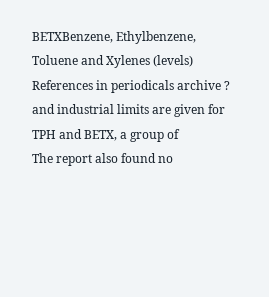BETXBenzene, Ethylbenzene, Toluene and Xylenes (levels)
References in periodicals archive ?
and industrial limits are given for TPH and BETX, a group of
The report also found no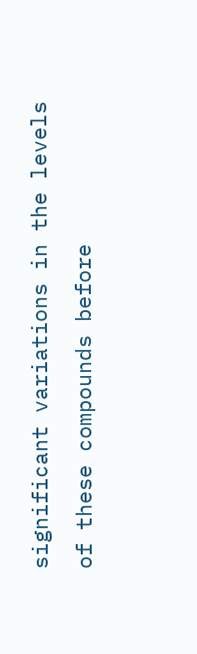significant variations in the levels of these compounds before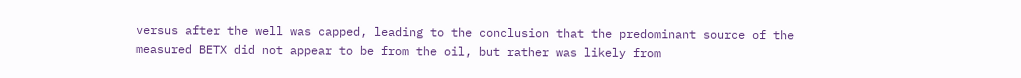versus after the well was capped, leading to the conclusion that the predominant source of the measured BETX did not appear to be from the oil, but rather was likely from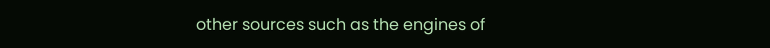other sources such as the engines of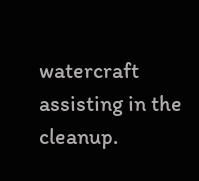watercraft assisting in the cleanup.